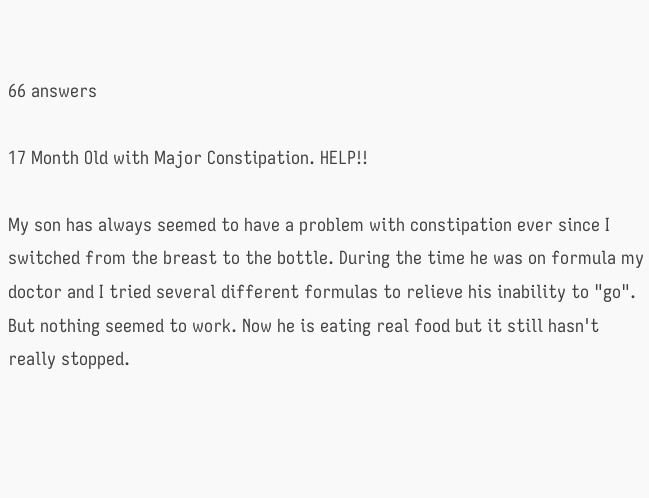66 answers

17 Month Old with Major Constipation. HELP!!

My son has always seemed to have a problem with constipation ever since I switched from the breast to the bottle. During the time he was on formula my doctor and I tried several different formulas to relieve his inability to "go". But nothing seemed to work. Now he is eating real food but it still hasn't really stopped.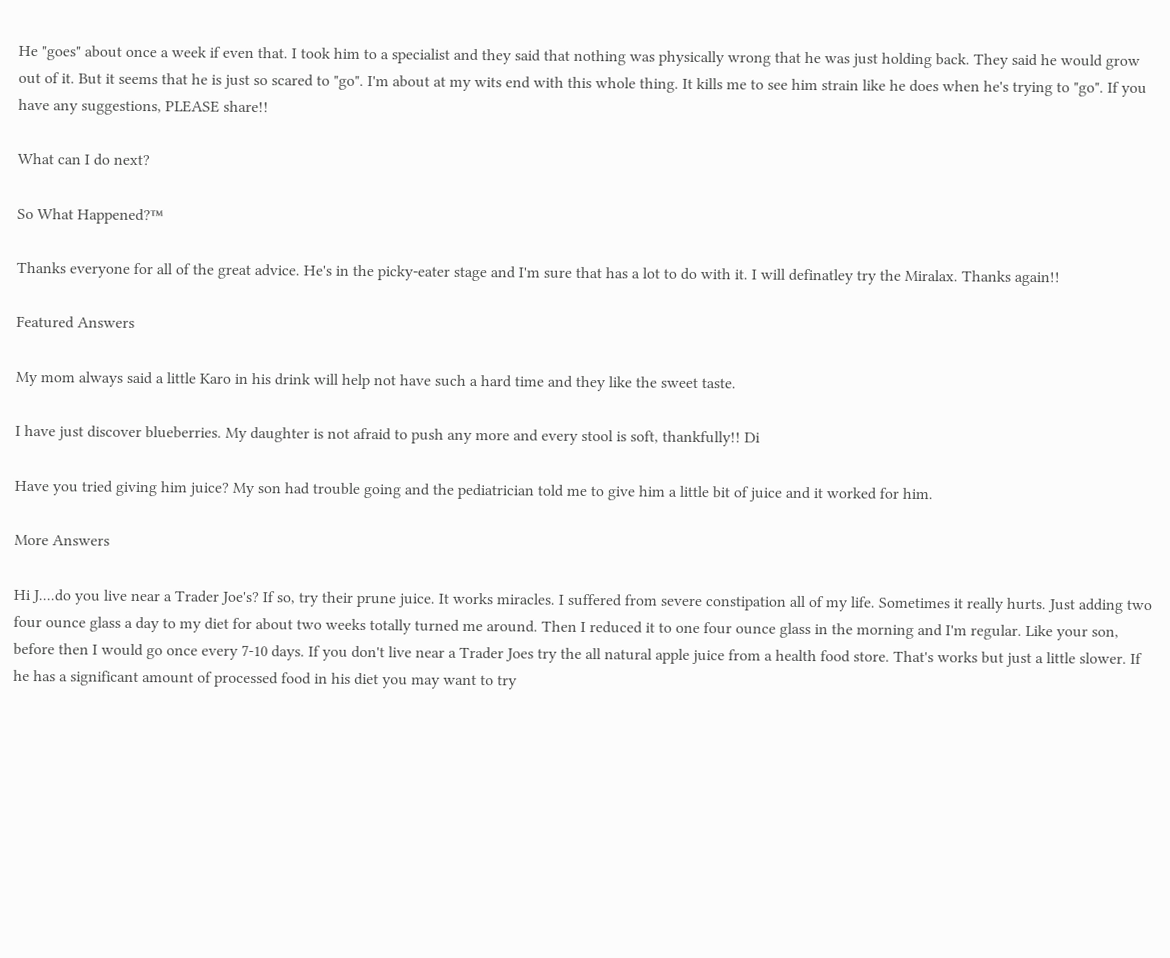He "goes" about once a week if even that. I took him to a specialist and they said that nothing was physically wrong that he was just holding back. They said he would grow out of it. But it seems that he is just so scared to "go". I'm about at my wits end with this whole thing. It kills me to see him strain like he does when he's trying to "go". If you have any suggestions, PLEASE share!!

What can I do next?

So What Happened?™

Thanks everyone for all of the great advice. He's in the picky-eater stage and I'm sure that has a lot to do with it. I will definatley try the Miralax. Thanks again!!

Featured Answers

My mom always said a little Karo in his drink will help not have such a hard time and they like the sweet taste.

I have just discover blueberries. My daughter is not afraid to push any more and every stool is soft, thankfully!! Di

Have you tried giving him juice? My son had trouble going and the pediatrician told me to give him a little bit of juice and it worked for him.

More Answers

Hi J....do you live near a Trader Joe's? If so, try their prune juice. It works miracles. I suffered from severe constipation all of my life. Sometimes it really hurts. Just adding two four ounce glass a day to my diet for about two weeks totally turned me around. Then I reduced it to one four ounce glass in the morning and I'm regular. Like your son, before then I would go once every 7-10 days. If you don't live near a Trader Joes try the all natural apple juice from a health food store. That's works but just a little slower. If he has a significant amount of processed food in his diet you may want to try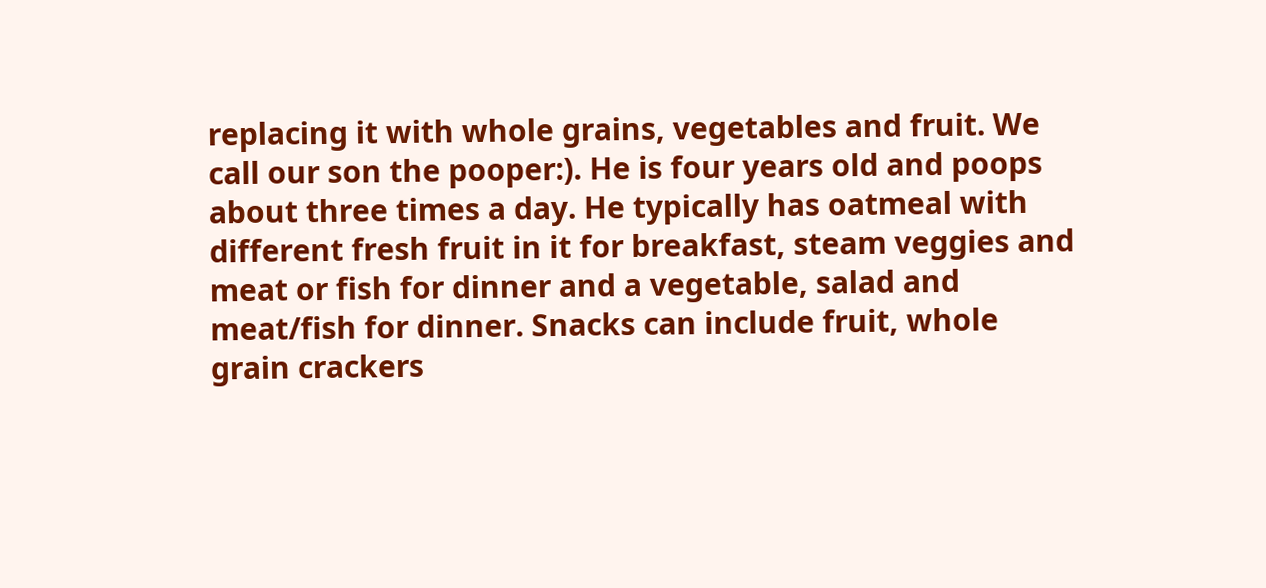replacing it with whole grains, vegetables and fruit. We call our son the pooper:). He is four years old and poops about three times a day. He typically has oatmeal with different fresh fruit in it for breakfast, steam veggies and meat or fish for dinner and a vegetable, salad and meat/fish for dinner. Snacks can include fruit, whole grain crackers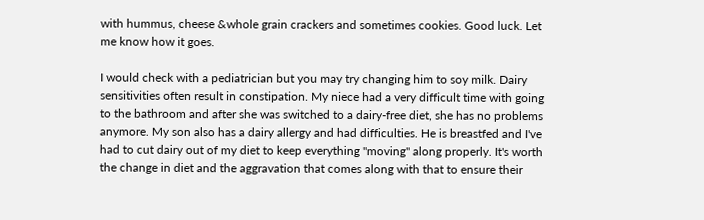with hummus, cheese &whole grain crackers and sometimes cookies. Good luck. Let me know how it goes.

I would check with a pediatrician but you may try changing him to soy milk. Dairy sensitivities often result in constipation. My niece had a very difficult time with going to the bathroom and after she was switched to a dairy-free diet, she has no problems anymore. My son also has a dairy allergy and had difficulties. He is breastfed and I've had to cut dairy out of my diet to keep everything "moving" along properly. It's worth the change in diet and the aggravation that comes along with that to ensure their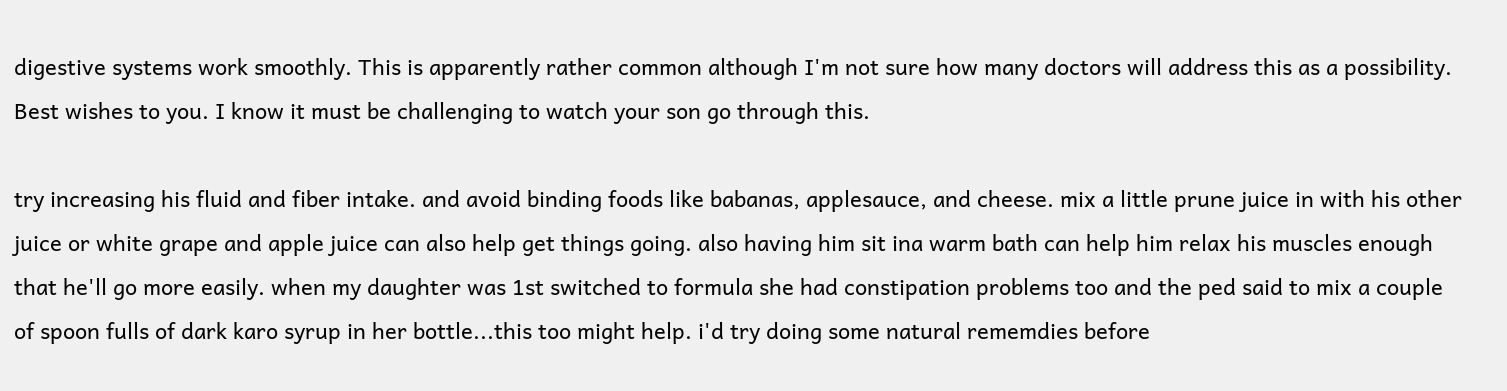digestive systems work smoothly. This is apparently rather common although I'm not sure how many doctors will address this as a possibility. Best wishes to you. I know it must be challenging to watch your son go through this.

try increasing his fluid and fiber intake. and avoid binding foods like babanas, applesauce, and cheese. mix a little prune juice in with his other juice or white grape and apple juice can also help get things going. also having him sit ina warm bath can help him relax his muscles enough that he'll go more easily. when my daughter was 1st switched to formula she had constipation problems too and the ped said to mix a couple of spoon fulls of dark karo syrup in her bottle...this too might help. i'd try doing some natural rememdies before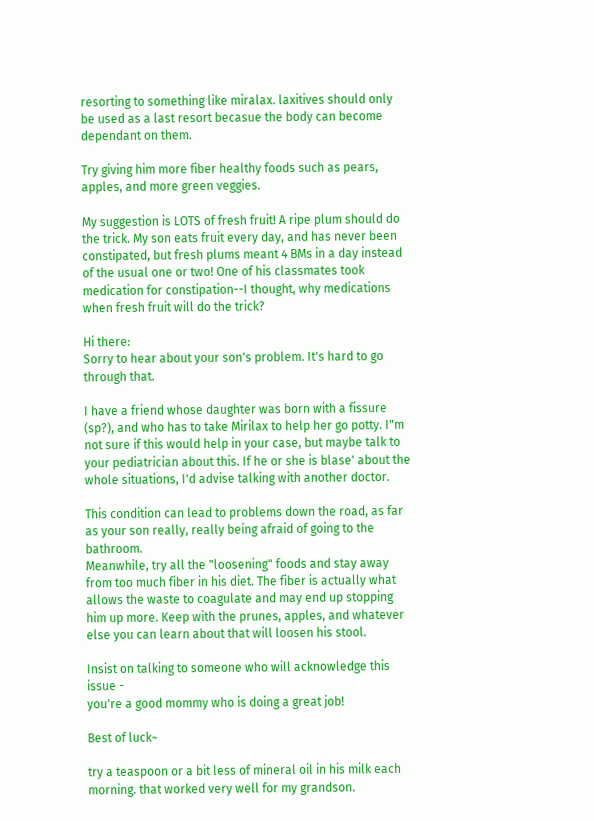resorting to something like miralax. laxitives should only be used as a last resort becasue the body can become dependant on them.

Try giving him more fiber healthy foods such as pears, apples, and more green veggies.

My suggestion is LOTS of fresh fruit! A ripe plum should do the trick. My son eats fruit every day, and has never been constipated, but fresh plums meant 4 BMs in a day instead of the usual one or two! One of his classmates took medication for constipation--I thought, why medications when fresh fruit will do the trick?

Hi there:
Sorry to hear about your son's problem. It's hard to go through that.

I have a friend whose daughter was born with a fissure (sp?), and who has to take Mirilax to help her go potty. I"m not sure if this would help in your case, but maybe talk to your pediatrician about this. If he or she is blase' about the whole situations, I'd advise talking with another doctor.

This condition can lead to problems down the road, as far as your son really, really being afraid of going to the bathroom.
Meanwhile, try all the "loosening" foods and stay away from too much fiber in his diet. The fiber is actually what allows the waste to coagulate and may end up stopping him up more. Keep with the prunes, apples, and whatever else you can learn about that will loosen his stool.

Insist on talking to someone who will acknowledge this issue -
you're a good mommy who is doing a great job!

Best of luck~

try a teaspoon or a bit less of mineral oil in his milk each morning. that worked very well for my grandson.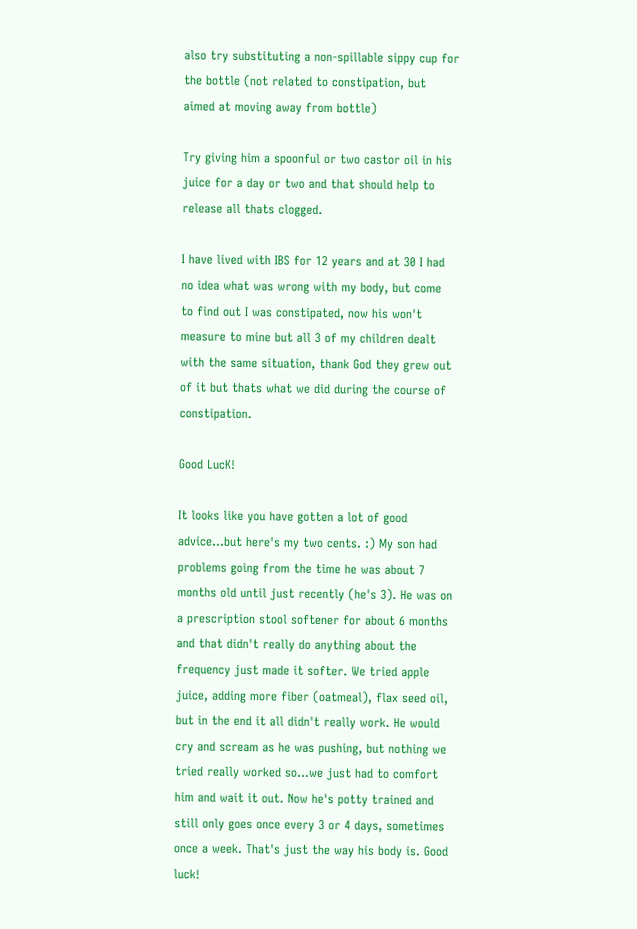also try substituting a non-spillable sippy cup for the bottle (not related to constipation, but aimed at moving away from bottle)

Try giving him a spoonful or two castor oil in his juice for a day or two and that should help to release all thats clogged.

I have lived with IBS for 12 years and at 30 I had no idea what was wrong with my body, but come to find out I was constipated, now his won't measure to mine but all 3 of my children dealt with the same situation, thank God they grew out of it but thats what we did during the course of constipation.

Good LucK!

It looks like you have gotten a lot of good advice...but here's my two cents. :) My son had problems going from the time he was about 7 months old until just recently (he's 3). He was on a prescription stool softener for about 6 months and that didn't really do anything about the frequency just made it softer. We tried apple juice, adding more fiber (oatmeal), flax seed oil, but in the end it all didn't really work. He would cry and scream as he was pushing, but nothing we tried really worked so...we just had to comfort him and wait it out. Now he's potty trained and still only goes once every 3 or 4 days, sometimes once a week. That's just the way his body is. Good luck!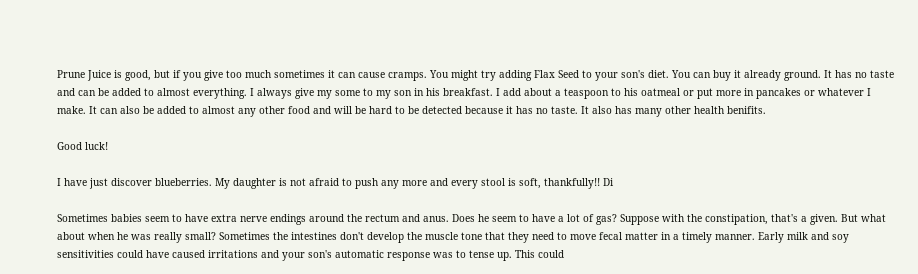Prune Juice is good, but if you give too much sometimes it can cause cramps. You might try adding Flax Seed to your son's diet. You can buy it already ground. It has no taste and can be added to almost everything. I always give my some to my son in his breakfast. I add about a teaspoon to his oatmeal or put more in pancakes or whatever I make. It can also be added to almost any other food and will be hard to be detected because it has no taste. It also has many other health benifits.

Good luck!

I have just discover blueberries. My daughter is not afraid to push any more and every stool is soft, thankfully!! Di

Sometimes babies seem to have extra nerve endings around the rectum and anus. Does he seem to have a lot of gas? Suppose with the constipation, that's a given. But what about when he was really small? Sometimes the intestines don't develop the muscle tone that they need to move fecal matter in a timely manner. Early milk and soy sensitivities could have caused irritations and your son's automatic response was to tense up. This could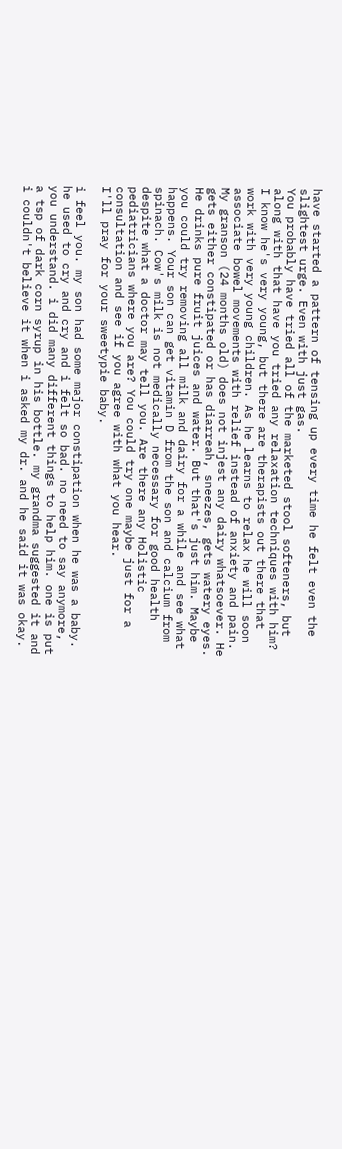have started a pattern of tensing up every time he felt even the slightest urge. Even with just gas.
You probably have tried all of the marketed stool softeners, but along with that have you tried any relaxation techniques with him? I know he's very young, but there are therapists out there that work with very young children. As he learns to relax he will soon associate bowel movements with relief instead of anxiety and pain.
My granson (24 months old) does not injest any dairy whatsoever. He gets either constipated or has diarreah, sneezes, gets watery eyes. He drinks pure fruit juices and water. But that's just him. Maybe you could try removing all milk and dairy for a while and see what happens. Your son can get vitamin D from the son and calcium from spinach. Cow's milk is not medically necessary for good health despite what a doctor may tell you. Are there any Holistic pediatricians where you are? You could try one maybe just for a consultation and see if you agree with what you hear.
I'll pray for your sweetypie baby.

i feel you. my son had some major constipation when he was a baby. he used to cry and cry and i felt so bad. no need to say anymore, you understand. i did many different things to help him. one is put a tsp of dark corn syrup in his bottle. my grandma suggested it and i couldn't believe it when i asked my dr. and he said it was okay.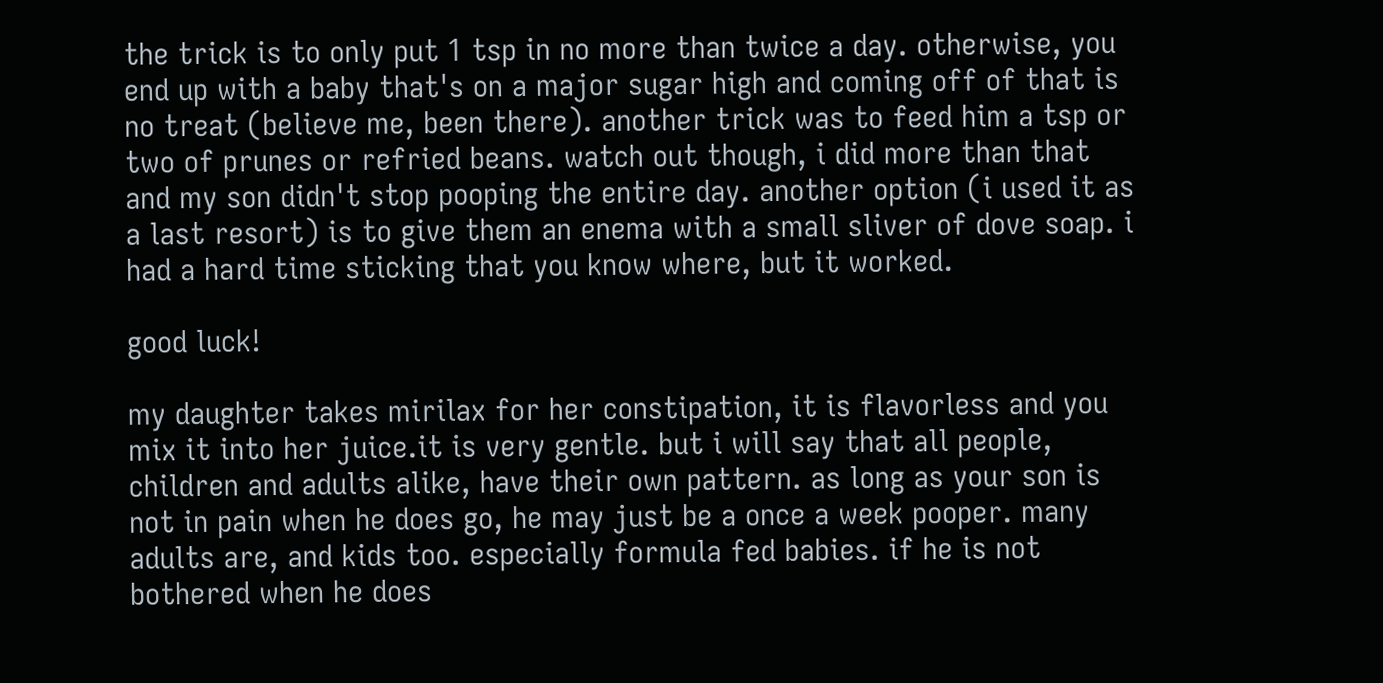the trick is to only put 1 tsp in no more than twice a day. otherwise, you end up with a baby that's on a major sugar high and coming off of that is no treat (believe me, been there). another trick was to feed him a tsp or two of prunes or refried beans. watch out though, i did more than that and my son didn't stop pooping the entire day. another option (i used it as a last resort) is to give them an enema with a small sliver of dove soap. i had a hard time sticking that you know where, but it worked.

good luck!

my daughter takes mirilax for her constipation, it is flavorless and you mix it into her juice.it is very gentle. but i will say that all people, children and adults alike, have their own pattern. as long as your son is not in pain when he does go, he may just be a once a week pooper. many adults are, and kids too. especially formula fed babies. if he is not bothered when he does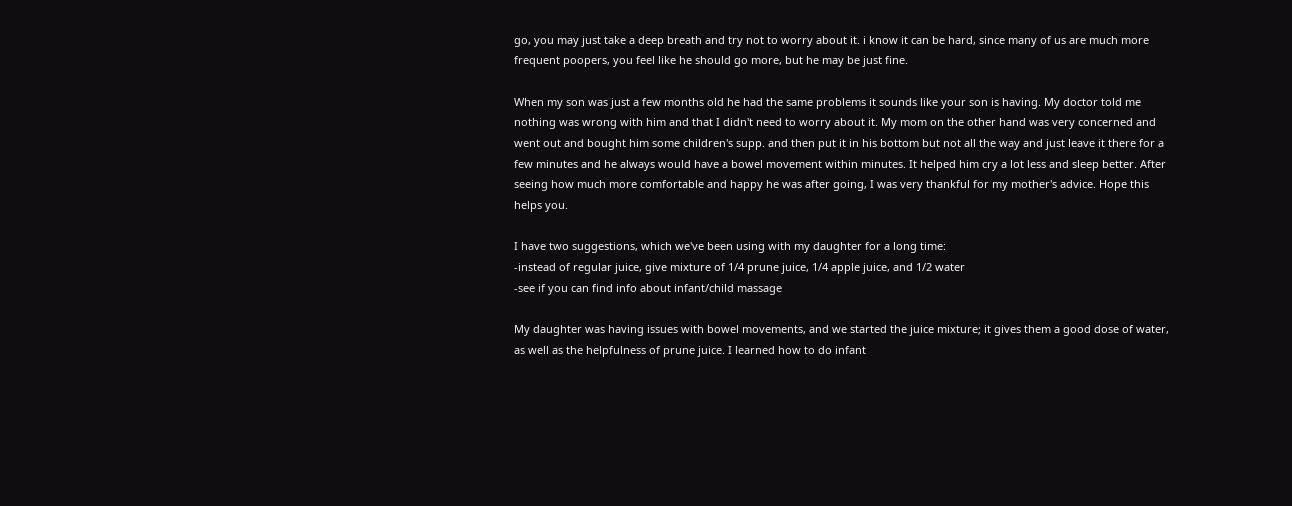go, you may just take a deep breath and try not to worry about it. i know it can be hard, since many of us are much more frequent poopers, you feel like he should go more, but he may be just fine.

When my son was just a few months old he had the same problems it sounds like your son is having. My doctor told me nothing was wrong with him and that I didn't need to worry about it. My mom on the other hand was very concerned and went out and bought him some children's supp. and then put it in his bottom but not all the way and just leave it there for a few minutes and he always would have a bowel movement within minutes. It helped him cry a lot less and sleep better. After seeing how much more comfortable and happy he was after going, I was very thankful for my mother's advice. Hope this helps you.

I have two suggestions, which we've been using with my daughter for a long time:
-instead of regular juice, give mixture of 1/4 prune juice, 1/4 apple juice, and 1/2 water
-see if you can find info about infant/child massage

My daughter was having issues with bowel movements, and we started the juice mixture; it gives them a good dose of water, as well as the helpfulness of prune juice. I learned how to do infant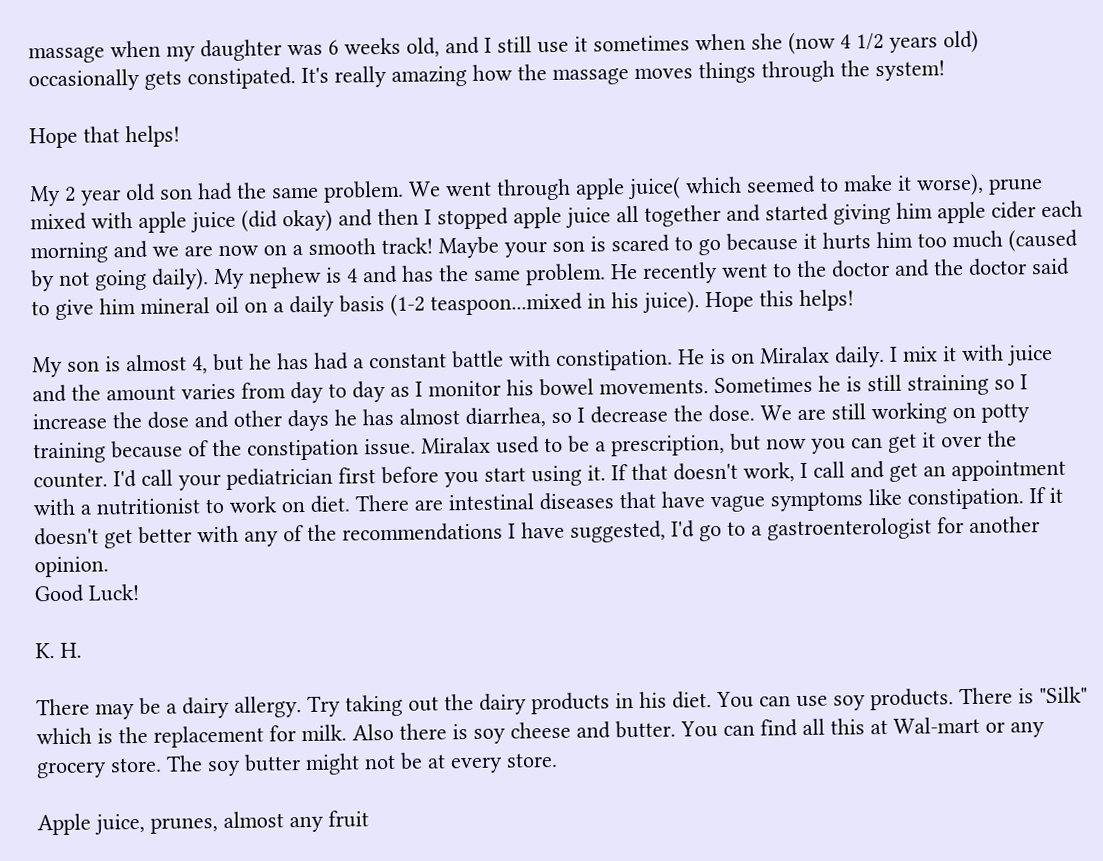massage when my daughter was 6 weeks old, and I still use it sometimes when she (now 4 1/2 years old) occasionally gets constipated. It's really amazing how the massage moves things through the system!

Hope that helps!

My 2 year old son had the same problem. We went through apple juice( which seemed to make it worse), prune mixed with apple juice (did okay) and then I stopped apple juice all together and started giving him apple cider each morning and we are now on a smooth track! Maybe your son is scared to go because it hurts him too much (caused by not going daily). My nephew is 4 and has the same problem. He recently went to the doctor and the doctor said to give him mineral oil on a daily basis (1-2 teaspoon...mixed in his juice). Hope this helps!

My son is almost 4, but he has had a constant battle with constipation. He is on Miralax daily. I mix it with juice and the amount varies from day to day as I monitor his bowel movements. Sometimes he is still straining so I increase the dose and other days he has almost diarrhea, so I decrease the dose. We are still working on potty training because of the constipation issue. Miralax used to be a prescription, but now you can get it over the counter. I'd call your pediatrician first before you start using it. If that doesn't work, I call and get an appointment with a nutritionist to work on diet. There are intestinal diseases that have vague symptoms like constipation. If it doesn't get better with any of the recommendations I have suggested, I'd go to a gastroenterologist for another opinion.
Good Luck!

K. H.

There may be a dairy allergy. Try taking out the dairy products in his diet. You can use soy products. There is "Silk" which is the replacement for milk. Also there is soy cheese and butter. You can find all this at Wal-mart or any grocery store. The soy butter might not be at every store.

Apple juice, prunes, almost any fruit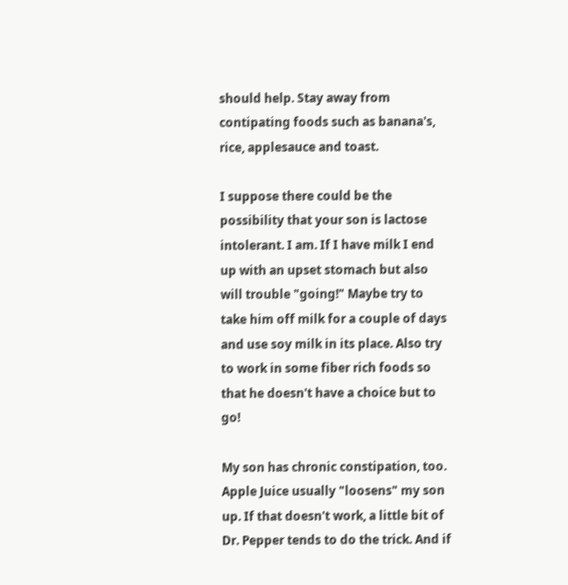should help. Stay away from contipating foods such as banana's, rice, applesauce and toast.

I suppose there could be the possibility that your son is lactose intolerant. I am. If I have milk I end up with an upset stomach but also will trouble "going!" Maybe try to take him off milk for a couple of days and use soy milk in its place. Also try to work in some fiber rich foods so that he doesn't have a choice but to go!

My son has chronic constipation, too. Apple Juice usually "loosens" my son up. If that doesn't work, a little bit of Dr. Pepper tends to do the trick. And if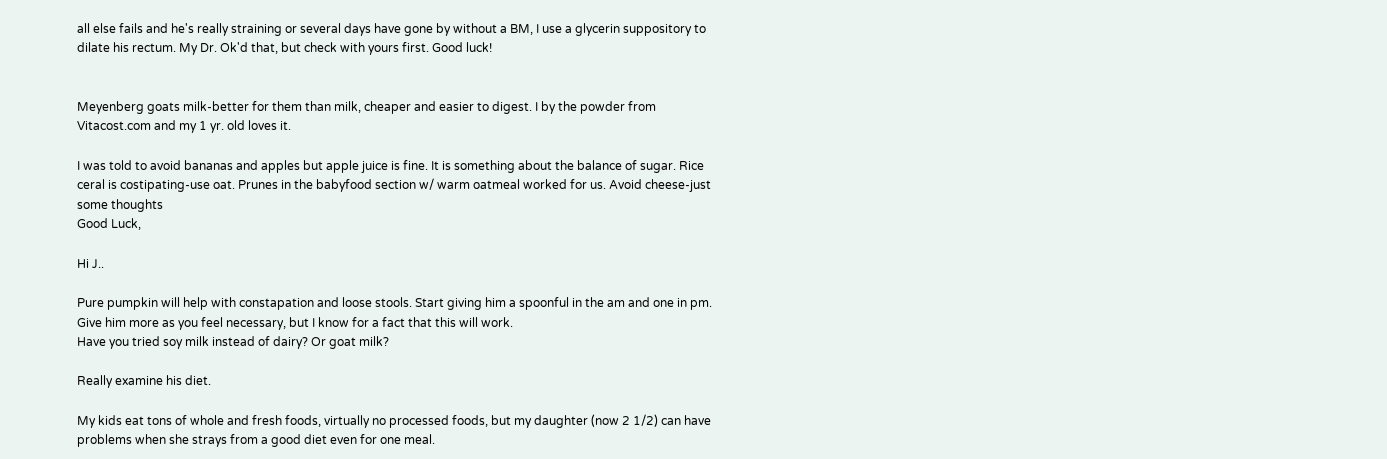all else fails and he's really straining or several days have gone by without a BM, I use a glycerin suppository to dilate his rectum. My Dr. Ok'd that, but check with yours first. Good luck!


Meyenberg goats milk-better for them than milk, cheaper and easier to digest. I by the powder from Vitacost.com and my 1 yr. old loves it.

I was told to avoid bananas and apples but apple juice is fine. It is something about the balance of sugar. Rice ceral is costipating-use oat. Prunes in the babyfood section w/ warm oatmeal worked for us. Avoid cheese-just some thoughts
Good Luck,

Hi J..

Pure pumpkin will help with constapation and loose stools. Start giving him a spoonful in the am and one in pm. Give him more as you feel necessary, but I know for a fact that this will work.
Have you tried soy milk instead of dairy? Or goat milk?

Really examine his diet.

My kids eat tons of whole and fresh foods, virtually no processed foods, but my daughter (now 2 1/2) can have problems when she strays from a good diet even for one meal.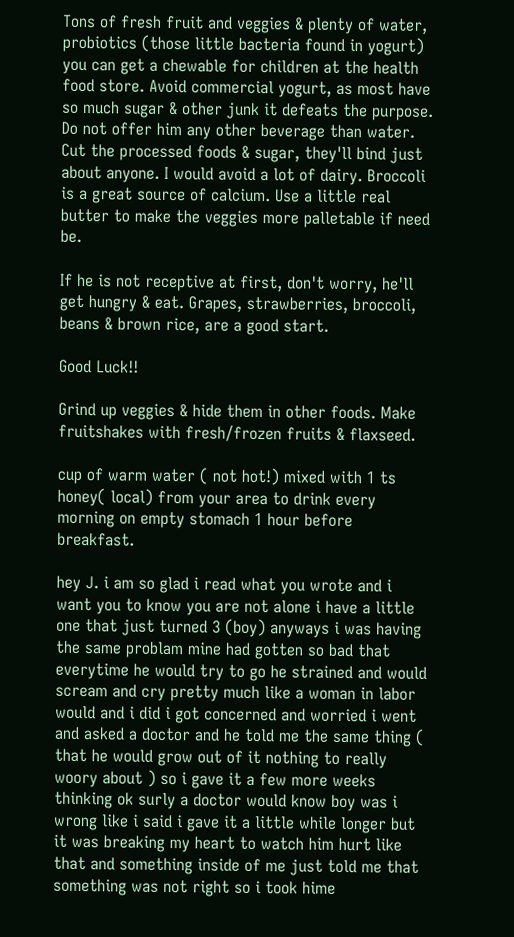Tons of fresh fruit and veggies & plenty of water, probiotics (those little bacteria found in yogurt) you can get a chewable for children at the health food store. Avoid commercial yogurt, as most have so much sugar & other junk it defeats the purpose. Do not offer him any other beverage than water. Cut the processed foods & sugar, they'll bind just about anyone. I would avoid a lot of dairy. Broccoli is a great source of calcium. Use a little real butter to make the veggies more palletable if need be.

If he is not receptive at first, don't worry, he'll get hungry & eat. Grapes, strawberries, broccoli, beans & brown rice, are a good start.

Good Luck!!

Grind up veggies & hide them in other foods. Make fruitshakes with fresh/frozen fruits & flaxseed.

cup of warm water ( not hot!) mixed with 1 ts honey( local) from your area to drink every morning on empty stomach 1 hour before breakfast.

hey J. i am so glad i read what you wrote and i want you to know you are not alone i have a little one that just turned 3 (boy) anyways i was having the same problam mine had gotten so bad that everytime he would try to go he strained and would scream and cry pretty much like a woman in labor would and i did i got concerned and worried i went and asked a doctor and he told me the same thing ( that he would grow out of it nothing to really woory about ) so i gave it a few more weeks thinking ok surly a doctor would know boy was i wrong like i said i gave it a little while longer but it was breaking my heart to watch him hurt like that and something inside of me just told me that something was not right so i took hime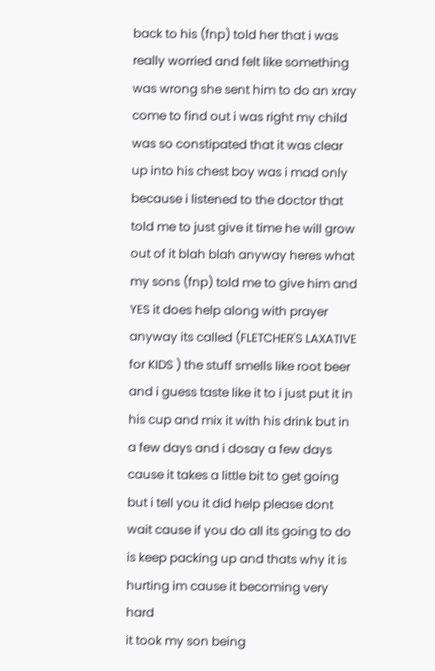back to his (fnp) told her that i was really worried and felt like something was wrong she sent him to do an xray come to find out i was right my child was so constipated that it was clear up into his chest boy was i mad only because i listened to the doctor that told me to just give it time he will grow out of it blah blah anyway heres what my sons (fnp) told me to give him and YES it does help along with prayer anyway its called (FLETCHER'S LAXATIVE for KIDS ) the stuff smells like root beer and i guess taste like it to i just put it in his cup and mix it with his drink but in a few days and i dosay a few days cause it takes a little bit to get going but i tell you it did help please dont wait cause if you do all its going to do is keep packing up and thats why it is hurting im cause it becoming very hard
it took my son being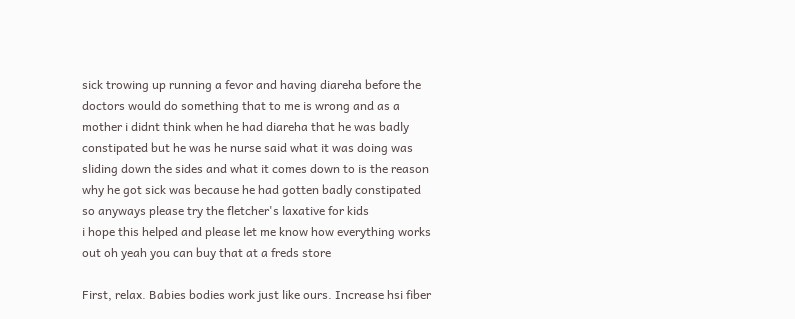sick trowing up running a fevor and having diareha before the doctors would do something that to me is wrong and as a mother i didnt think when he had diareha that he was badly constipated but he was he nurse said what it was doing was sliding down the sides and what it comes down to is the reason why he got sick was because he had gotten badly constipated
so anyways please try the fletcher's laxative for kids
i hope this helped and please let me know how everything works out oh yeah you can buy that at a freds store

First, relax. Babies bodies work just like ours. Increase hsi fiber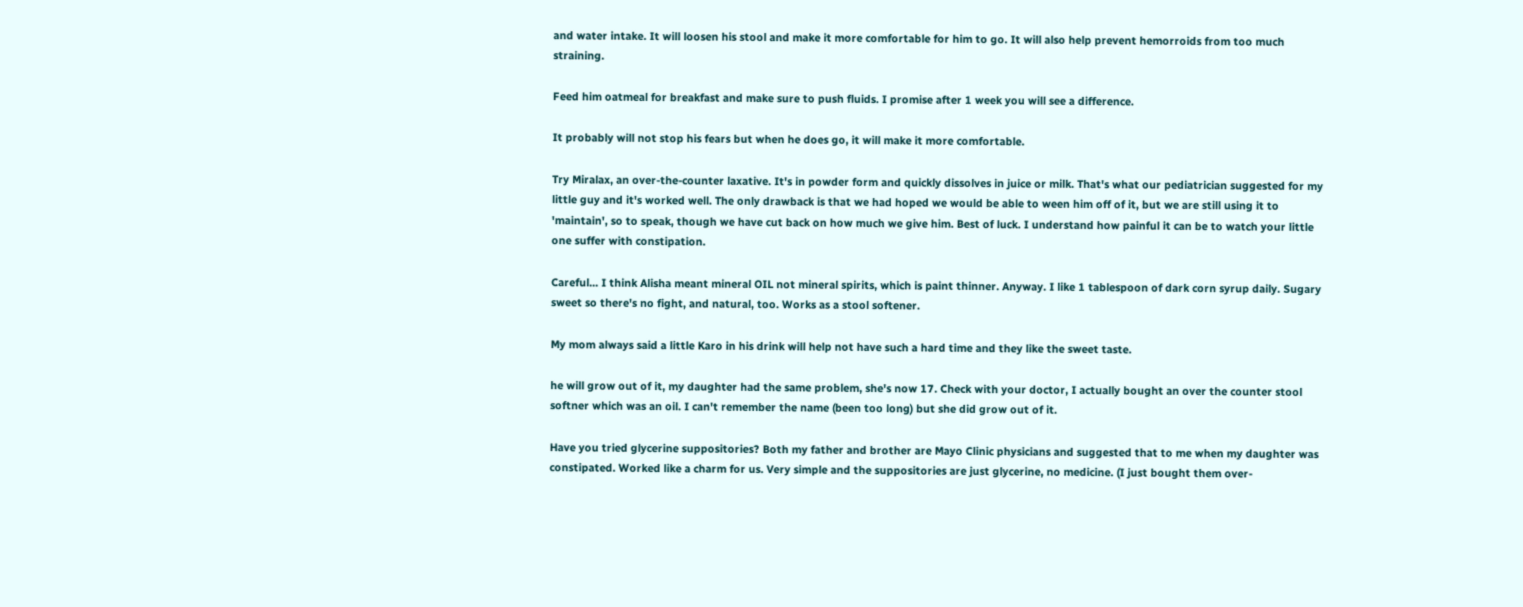and water intake. It will loosen his stool and make it more comfortable for him to go. It will also help prevent hemorroids from too much straining.

Feed him oatmeal for breakfast and make sure to push fluids. I promise after 1 week you will see a difference.

It probably will not stop his fears but when he does go, it will make it more comfortable.

Try Miralax, an over-the-counter laxative. It's in powder form and quickly dissolves in juice or milk. That's what our pediatrician suggested for my little guy and it's worked well. The only drawback is that we had hoped we would be able to ween him off of it, but we are still using it to 'maintain', so to speak, though we have cut back on how much we give him. Best of luck. I understand how painful it can be to watch your little one suffer with constipation.

Careful... I think Alisha meant mineral OIL not mineral spirits, which is paint thinner. Anyway. I like 1 tablespoon of dark corn syrup daily. Sugary sweet so there's no fight, and natural, too. Works as a stool softener.

My mom always said a little Karo in his drink will help not have such a hard time and they like the sweet taste.

he will grow out of it, my daughter had the same problem, she's now 17. Check with your doctor, I actually bought an over the counter stool softner which was an oil. I can't remember the name (been too long) but she did grow out of it.

Have you tried glycerine suppositories? Both my father and brother are Mayo Clinic physicians and suggested that to me when my daughter was constipated. Worked like a charm for us. Very simple and the suppositories are just glycerine, no medicine. (I just bought them over-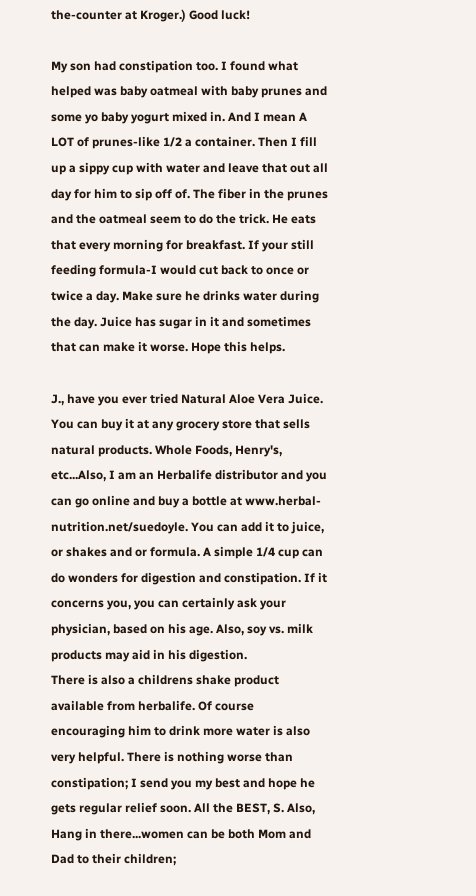the-counter at Kroger.) Good luck!

My son had constipation too. I found what helped was baby oatmeal with baby prunes and some yo baby yogurt mixed in. And I mean A LOT of prunes-like 1/2 a container. Then I fill up a sippy cup with water and leave that out all day for him to sip off of. The fiber in the prunes and the oatmeal seem to do the trick. He eats that every morning for breakfast. If your still feeding formula-I would cut back to once or twice a day. Make sure he drinks water during the day. Juice has sugar in it and sometimes that can make it worse. Hope this helps.

J., have you ever tried Natural Aloe Vera Juice. You can buy it at any grocery store that sells natural products. Whole Foods, Henry's, etc...Also, I am an Herbalife distributor and you can go online and buy a bottle at www.herbal-nutrition.net/suedoyle. You can add it to juice, or shakes and or formula. A simple 1/4 cup can do wonders for digestion and constipation. If it concerns you, you can certainly ask your physician, based on his age. Also, soy vs. milk products may aid in his digestion.
There is also a childrens shake product available from herbalife. Of course encouraging him to drink more water is also very helpful. There is nothing worse than constipation; I send you my best and hope he gets regular relief soon. All the BEST, S. Also, Hang in there...women can be both Mom and Dad to their children;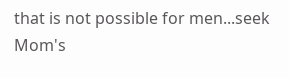that is not possible for men...seek Mom's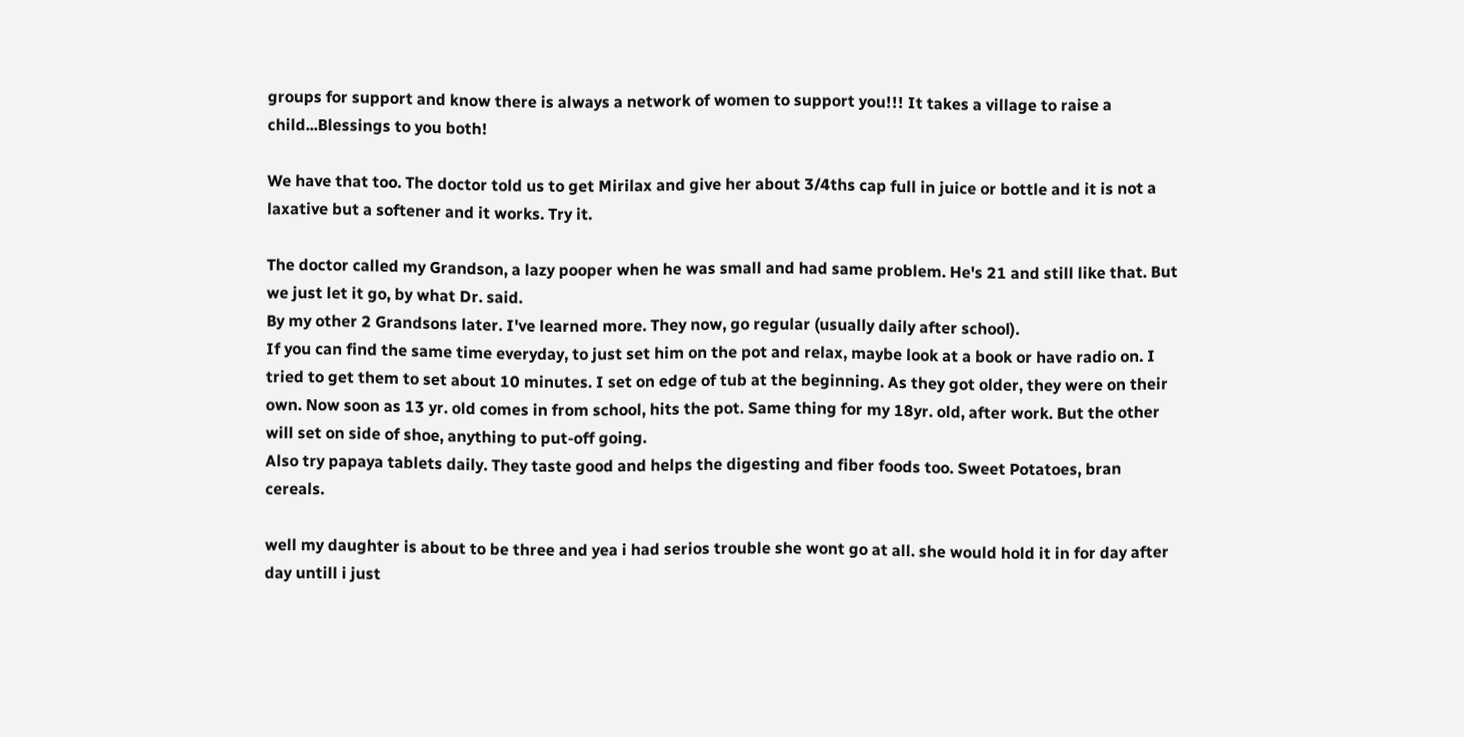groups for support and know there is always a network of women to support you!!! It takes a village to raise a child...Blessings to you both!

We have that too. The doctor told us to get Mirilax and give her about 3/4ths cap full in juice or bottle and it is not a laxative but a softener and it works. Try it.

The doctor called my Grandson, a lazy pooper when he was small and had same problem. He's 21 and still like that. But we just let it go, by what Dr. said.
By my other 2 Grandsons later. I've learned more. They now, go regular (usually daily after school).
If you can find the same time everyday, to just set him on the pot and relax, maybe look at a book or have radio on. I tried to get them to set about 10 minutes. I set on edge of tub at the beginning. As they got older, they were on their own. Now soon as 13 yr. old comes in from school, hits the pot. Same thing for my 18yr. old, after work. But the other will set on side of shoe, anything to put-off going.
Also try papaya tablets daily. They taste good and helps the digesting and fiber foods too. Sweet Potatoes, bran cereals.

well my daughter is about to be three and yea i had serios trouble she wont go at all. she would hold it in for day after day untill i just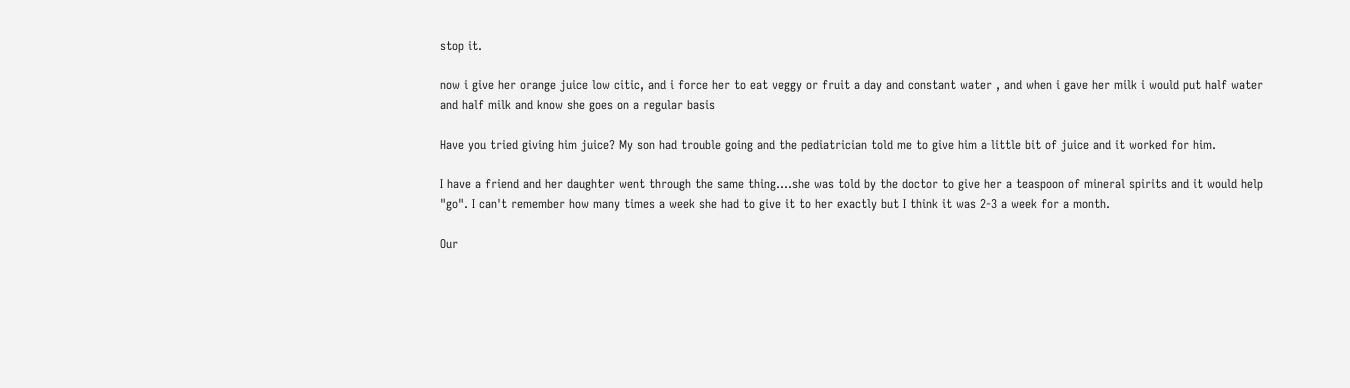stop it.

now i give her orange juice low citic, and i force her to eat veggy or fruit a day and constant water , and when i gave her milk i would put half water and half milk and know she goes on a regular basis

Have you tried giving him juice? My son had trouble going and the pediatrician told me to give him a little bit of juice and it worked for him.

I have a friend and her daughter went through the same thing....she was told by the doctor to give her a teaspoon of mineral spirits and it would help "go". I can't remember how many times a week she had to give it to her exactly but I think it was 2-3 a week for a month.

Our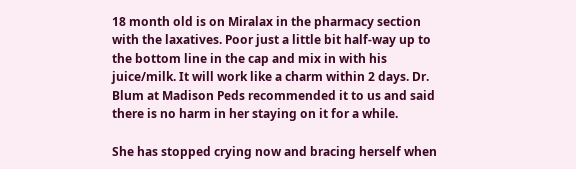18 month old is on Miralax in the pharmacy section with the laxatives. Poor just a little bit half-way up to the bottom line in the cap and mix in with his juice/milk. It will work like a charm within 2 days. Dr. Blum at Madison Peds recommended it to us and said there is no harm in her staying on it for a while.

She has stopped crying now and bracing herself when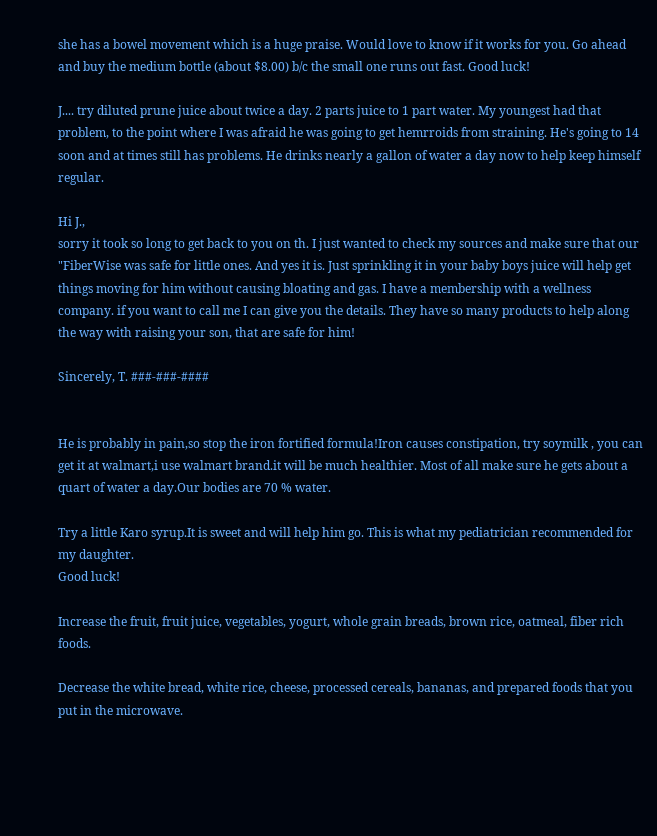she has a bowel movement which is a huge praise. Would love to know if it works for you. Go ahead and buy the medium bottle (about $8.00) b/c the small one runs out fast. Good luck!

J.... try diluted prune juice about twice a day. 2 parts juice to 1 part water. My youngest had that problem, to the point where I was afraid he was going to get hemrroids from straining. He's going to 14 soon and at times still has problems. He drinks nearly a gallon of water a day now to help keep himself regular.

Hi J.,
sorry it took so long to get back to you on th. I just wanted to check my sources and make sure that our "FiberWise was safe for little ones. And yes it is. Just sprinkling it in your baby boys juice will help get things moving for him without causing bloating and gas. I have a membership with a wellness company. if you want to call me I can give you the details. They have so many products to help along the way with raising your son, that are safe for him!

Sincerely, T. ###-###-####


He is probably in pain,so stop the iron fortified formula!Iron causes constipation, try soymilk , you can get it at walmart,i use walmart brand.it will be much healthier. Most of all make sure he gets about a quart of water a day.Our bodies are 70 % water.

Try a little Karo syrup.It is sweet and will help him go. This is what my pediatrician recommended for my daughter.
Good luck!

Increase the fruit, fruit juice, vegetables, yogurt, whole grain breads, brown rice, oatmeal, fiber rich foods.

Decrease the white bread, white rice, cheese, processed cereals, bananas, and prepared foods that you put in the microwave.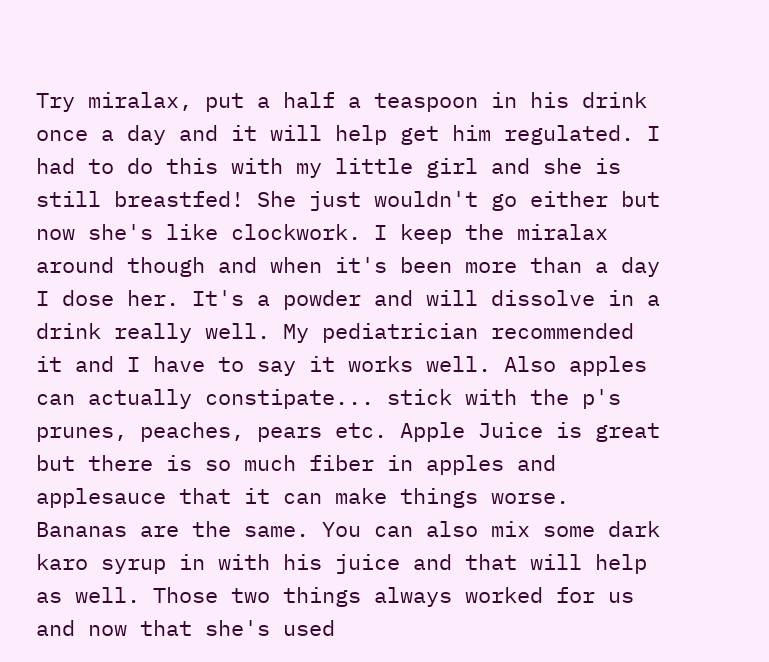Try miralax, put a half a teaspoon in his drink once a day and it will help get him regulated. I had to do this with my little girl and she is still breastfed! She just wouldn't go either but now she's like clockwork. I keep the miralax around though and when it's been more than a day I dose her. It's a powder and will dissolve in a drink really well. My pediatrician recommended it and I have to say it works well. Also apples can actually constipate... stick with the p's prunes, peaches, pears etc. Apple Juice is great but there is so much fiber in apples and applesauce that it can make things worse. Bananas are the same. You can also mix some dark karo syrup in with his juice and that will help as well. Those two things always worked for us and now that she's used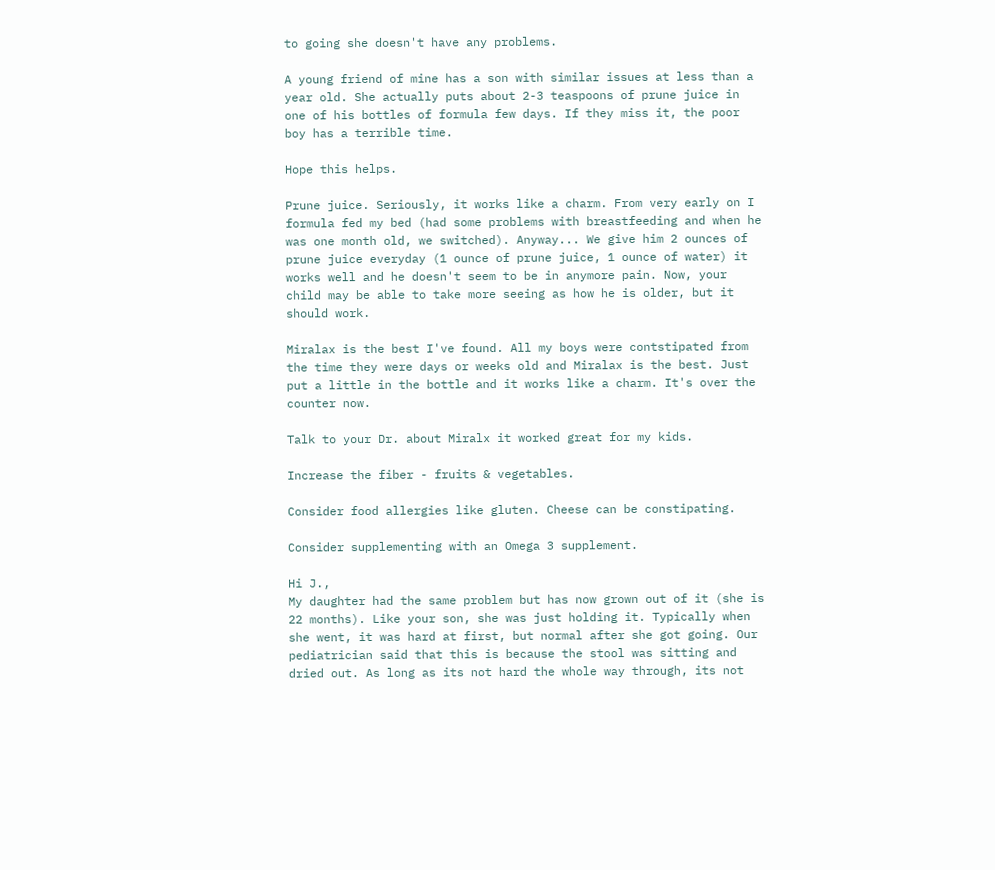to going she doesn't have any problems.

A young friend of mine has a son with similar issues at less than a year old. She actually puts about 2-3 teaspoons of prune juice in one of his bottles of formula few days. If they miss it, the poor boy has a terrible time.

Hope this helps.

Prune juice. Seriously, it works like a charm. From very early on I formula fed my bed (had some problems with breastfeeding and when he was one month old, we switched). Anyway... We give him 2 ounces of prune juice everyday (1 ounce of prune juice, 1 ounce of water) it works well and he doesn't seem to be in anymore pain. Now, your child may be able to take more seeing as how he is older, but it should work.

Miralax is the best I've found. All my boys were contstipated from the time they were days or weeks old and Miralax is the best. Just put a little in the bottle and it works like a charm. It's over the counter now.

Talk to your Dr. about Miralx it worked great for my kids.

Increase the fiber - fruits & vegetables.

Consider food allergies like gluten. Cheese can be constipating.

Consider supplementing with an Omega 3 supplement.

Hi J.,
My daughter had the same problem but has now grown out of it (she is 22 months). Like your son, she was just holding it. Typically when she went, it was hard at first, but normal after she got going. Our pediatrician said that this is because the stool was sitting and dried out. As long as its not hard the whole way through, its not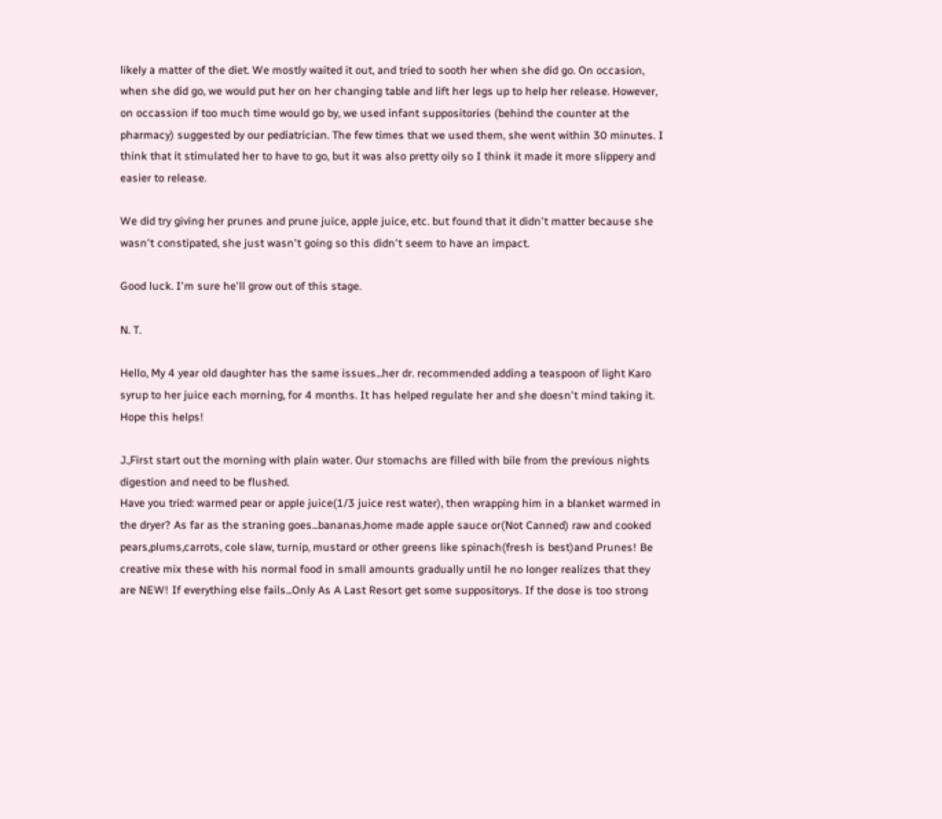likely a matter of the diet. We mostly waited it out, and tried to sooth her when she did go. On occasion, when she did go, we would put her on her changing table and lift her legs up to help her release. However, on occassion if too much time would go by, we used infant suppositories (behind the counter at the pharmacy) suggested by our pediatrician. The few times that we used them, she went within 30 minutes. I think that it stimulated her to have to go, but it was also pretty oily so I think it made it more slippery and easier to release.

We did try giving her prunes and prune juice, apple juice, etc. but found that it didn't matter because she wasn't constipated, she just wasn't going so this didn't seem to have an impact.

Good luck. I'm sure he'll grow out of this stage.

N. T.

Hello, My 4 year old daughter has the same issues...her dr. recommended adding a teaspoon of light Karo syrup to her juice each morning, for 4 months. It has helped regulate her and she doesn't mind taking it. Hope this helps!

J.,First start out the morning with plain water. Our stomachs are filled with bile from the previous nights digestion and need to be flushed.
Have you tried: warmed pear or apple juice(1/3 juice rest water), then wrapping him in a blanket warmed in the dryer? As far as the straning goes...bananas,home made apple sauce or(Not Canned) raw and cooked pears,plums,carrots, cole slaw, turnip, mustard or other greens like spinach(fresh is best)and Prunes! Be creative mix these with his normal food in small amounts gradually until he no longer realizes that they are NEW! If everything else fails...Only As A Last Resort get some suppositorys. If the dose is too strong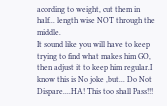acording to weight, cut them in half... length wise NOT through the middle.
It sound like you will have to keep trying to find what makes him GO, then adjust it to keep him regular.I know this is No joke ,but... Do Not Dispare....HA! This too shall Pass!!!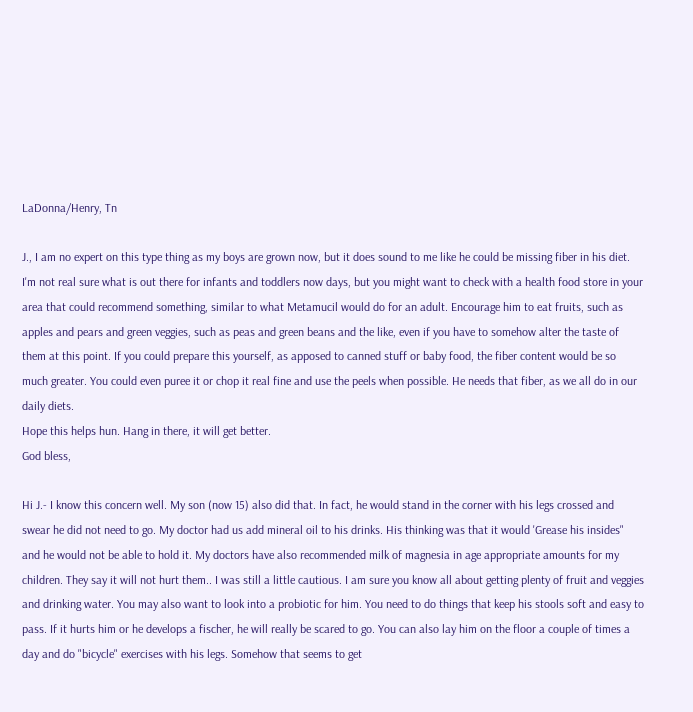LaDonna/Henry, Tn

J., I am no expert on this type thing as my boys are grown now, but it does sound to me like he could be missing fiber in his diet. I'm not real sure what is out there for infants and toddlers now days, but you might want to check with a health food store in your area that could recommend something, similar to what Metamucil would do for an adult. Encourage him to eat fruits, such as apples and pears and green veggies, such as peas and green beans and the like, even if you have to somehow alter the taste of them at this point. If you could prepare this yourself, as apposed to canned stuff or baby food, the fiber content would be so much greater. You could even puree it or chop it real fine and use the peels when possible. He needs that fiber, as we all do in our daily diets.
Hope this helps hun. Hang in there, it will get better.
God bless,

Hi J.- I know this concern well. My son (now 15) also did that. In fact, he would stand in the corner with his legs crossed and swear he did not need to go. My doctor had us add mineral oil to his drinks. His thinking was that it would 'Grease his insides" and he would not be able to hold it. My doctors have also recommended milk of magnesia in age appropriate amounts for my children. They say it will not hurt them.. I was still a little cautious. I am sure you know all about getting plenty of fruit and veggies and drinking water. You may also want to look into a probiotic for him. You need to do things that keep his stools soft and easy to pass. If it hurts him or he develops a fischer, he will really be scared to go. You can also lay him on the floor a couple of times a day and do "bicycle" exercises with his legs. Somehow that seems to get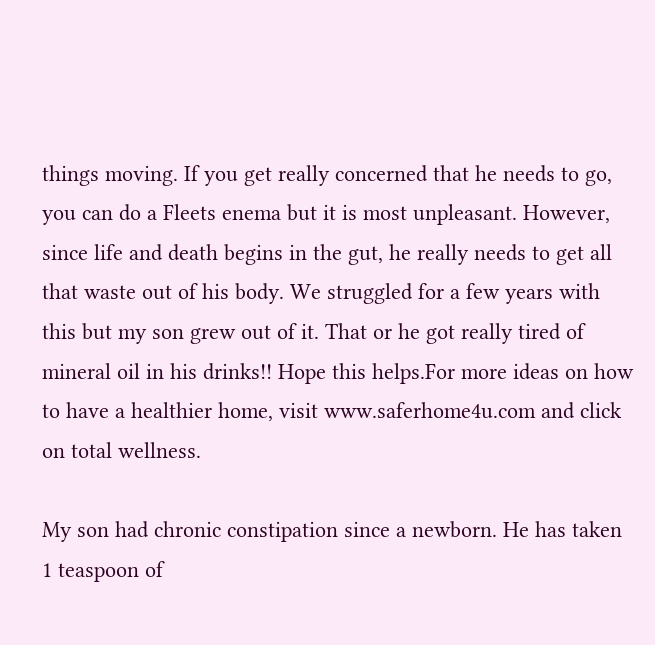things moving. If you get really concerned that he needs to go, you can do a Fleets enema but it is most unpleasant. However, since life and death begins in the gut, he really needs to get all that waste out of his body. We struggled for a few years with this but my son grew out of it. That or he got really tired of mineral oil in his drinks!! Hope this helps.For more ideas on how to have a healthier home, visit www.saferhome4u.com and click on total wellness.

My son had chronic constipation since a newborn. He has taken 1 teaspoon of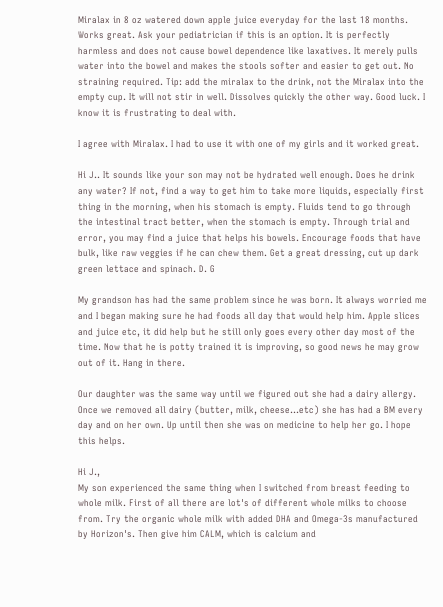Miralax in 8 oz watered down apple juice everyday for the last 18 months. Works great. Ask your pediatrician if this is an option. It is perfectly harmless and does not cause bowel dependence like laxatives. It merely pulls water into the bowel and makes the stools softer and easier to get out. No straining required. Tip: add the miralax to the drink, not the Miralax into the empty cup. It will not stir in well. Dissolves quickly the other way. Good luck. I know it is frustrating to deal with.

I agree with Miralax. I had to use it with one of my girls and it worked great.

Hi J.. It sounds like your son may not be hydrated well enough. Does he drink any water? If not, find a way to get him to take more liquids, especially first thing in the morning, when his stomach is empty. Fluids tend to go through the intestinal tract better, when the stomach is empty. Through trial and error, you may find a juice that helps his bowels. Encourage foods that have bulk, like raw veggies if he can chew them. Get a great dressing, cut up dark green lettace and spinach. D. G

My grandson has had the same problem since he was born. It always worried me and I began making sure he had foods all day that would help him. Apple slices and juice etc, it did help but he still only goes every other day most of the time. Now that he is potty trained it is improving, so good news he may grow out of it. Hang in there.

Our daughter was the same way until we figured out she had a dairy allergy. Once we removed all dairy (butter, milk, cheese...etc) she has had a BM every day and on her own. Up until then she was on medicine to help her go. I hope this helps.

Hi J.,
My son experienced the same thing when I switched from breast feeding to whole milk. First of all there are lot's of different whole milks to choose from. Try the organic whole milk with added DHA and Omega-3s manufactured by Horizon's. Then give him CALM, which is calcium and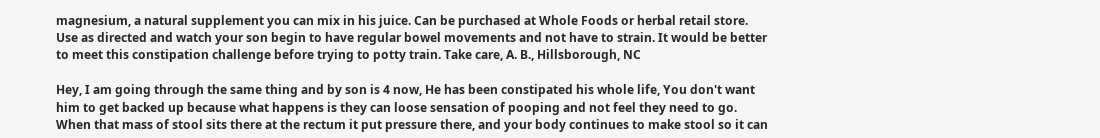magnesium, a natural supplement you can mix in his juice. Can be purchased at Whole Foods or herbal retail store. Use as directed and watch your son begin to have regular bowel movements and not have to strain. It would be better to meet this constipation challenge before trying to potty train. Take care, A. B., Hillsborough, NC

Hey, I am going through the same thing and by son is 4 now, He has been constipated his whole life, You don't want him to get backed up because what happens is they can loose sensation of pooping and not feel they need to go. When that mass of stool sits there at the rectum it put pressure there, and your body continues to make stool so it can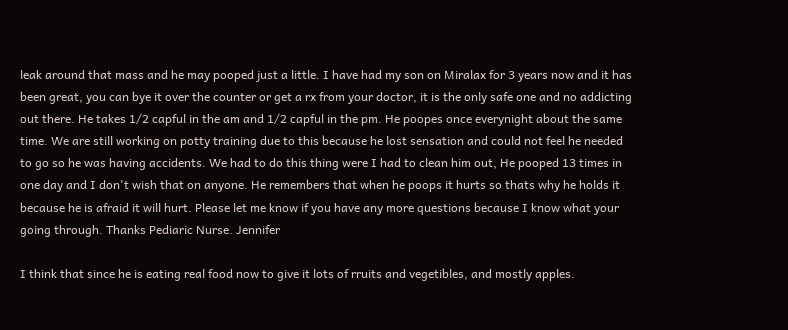leak around that mass and he may pooped just a little. I have had my son on Miralax for 3 years now and it has been great, you can bye it over the counter or get a rx from your doctor, it is the only safe one and no addicting out there. He takes 1/2 capful in the am and 1/2 capful in the pm. He poopes once everynight about the same time. We are still working on potty training due to this because he lost sensation and could not feel he needed to go so he was having accidents. We had to do this thing were I had to clean him out, He pooped 13 times in one day and I don't wish that on anyone. He remembers that when he poops it hurts so thats why he holds it because he is afraid it will hurt. Please let me know if you have any more questions because I know what your going through. Thanks Pediaric Nurse. Jennifer

I think that since he is eating real food now to give it lots of rruits and vegetibles, and mostly apples.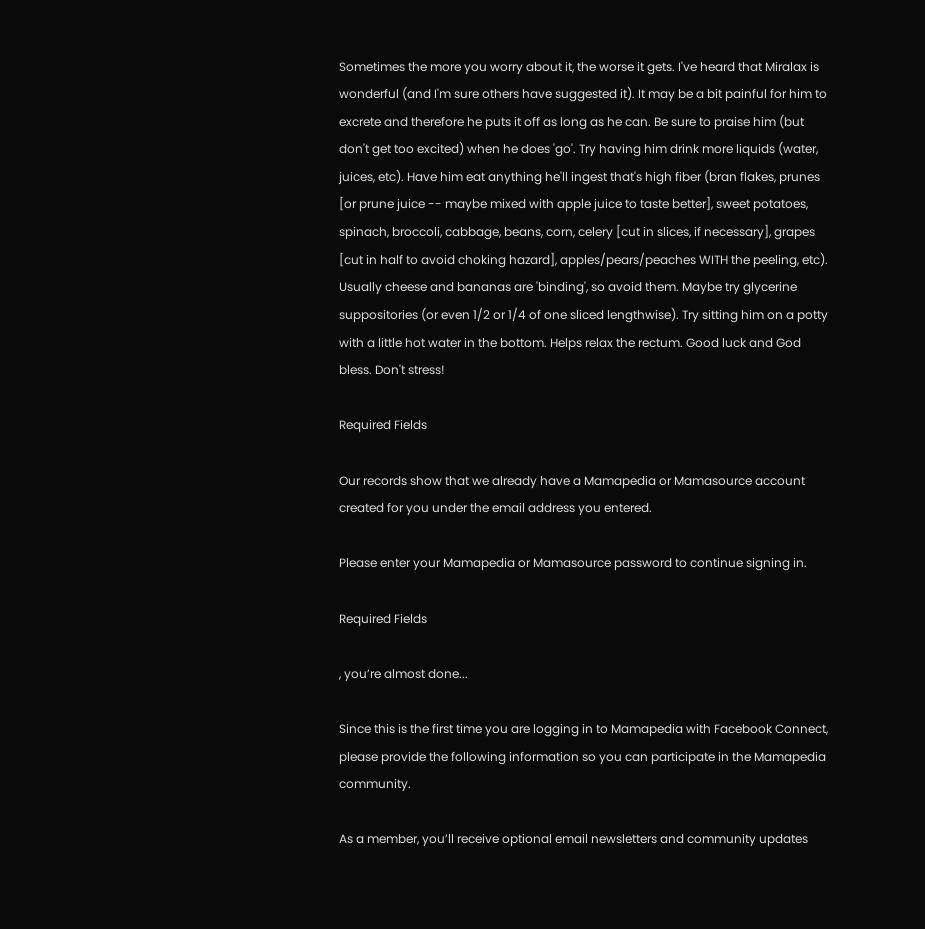Sometimes the more you worry about it, the worse it gets. I've heard that Miralax is wonderful (and I'm sure others have suggested it). It may be a bit painful for him to excrete and therefore he puts it off as long as he can. Be sure to praise him (but don't get too excited) when he does 'go'. Try having him drink more liquids (water, juices, etc). Have him eat anything he'll ingest that's high fiber (bran flakes, prunes [or prune juice -- maybe mixed with apple juice to taste better], sweet potatoes, spinach, broccoli, cabbage, beans, corn, celery [cut in slices, if necessary], grapes [cut in half to avoid choking hazard], apples/pears/peaches WITH the peeling, etc). Usually cheese and bananas are 'binding', so avoid them. Maybe try glycerine suppositories (or even 1/2 or 1/4 of one sliced lengthwise). Try sitting him on a potty with a little hot water in the bottom. Helps relax the rectum. Good luck and God bless. Don't stress!

Required Fields

Our records show that we already have a Mamapedia or Mamasource account created for you under the email address you entered.

Please enter your Mamapedia or Mamasource password to continue signing in.

Required Fields

, you’re almost done...

Since this is the first time you are logging in to Mamapedia with Facebook Connect, please provide the following information so you can participate in the Mamapedia community.

As a member, you’ll receive optional email newsletters and community updates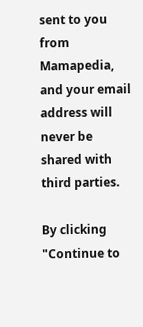sent to you from Mamapedia, and your email address will never be shared with third parties.

By clicking "Continue to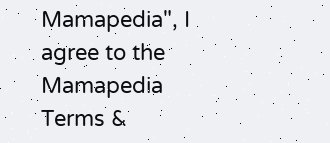Mamapedia", I agree to the Mamapedia Terms &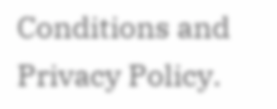Conditions and Privacy Policy.